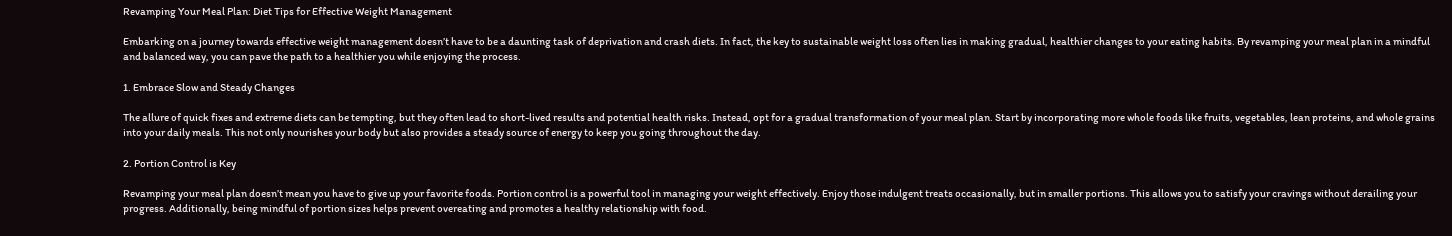Revamping Your Meal Plan: Diet Tips for Effective Weight Management

Embarking on a journey towards effective weight management doesn’t have to be a daunting task of deprivation and crash diets. In fact, the key to sustainable weight loss often lies in making gradual, healthier changes to your eating habits. By revamping your meal plan in a mindful and balanced way, you can pave the path to a healthier you while enjoying the process.

1. Embrace Slow and Steady Changes

The allure of quick fixes and extreme diets can be tempting, but they often lead to short-lived results and potential health risks. Instead, opt for a gradual transformation of your meal plan. Start by incorporating more whole foods like fruits, vegetables, lean proteins, and whole grains into your daily meals. This not only nourishes your body but also provides a steady source of energy to keep you going throughout the day.

2. Portion Control is Key

Revamping your meal plan doesn’t mean you have to give up your favorite foods. Portion control is a powerful tool in managing your weight effectively. Enjoy those indulgent treats occasionally, but in smaller portions. This allows you to satisfy your cravings without derailing your progress. Additionally, being mindful of portion sizes helps prevent overeating and promotes a healthy relationship with food.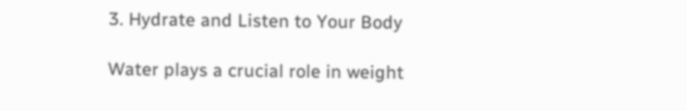3. Hydrate and Listen to Your Body

Water plays a crucial role in weight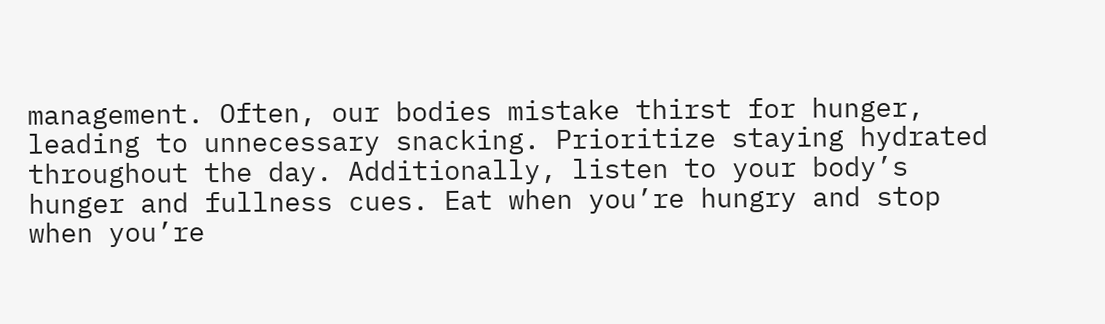management. Often, our bodies mistake thirst for hunger, leading to unnecessary snacking. Prioritize staying hydrated throughout the day. Additionally, listen to your body’s hunger and fullness cues. Eat when you’re hungry and stop when you’re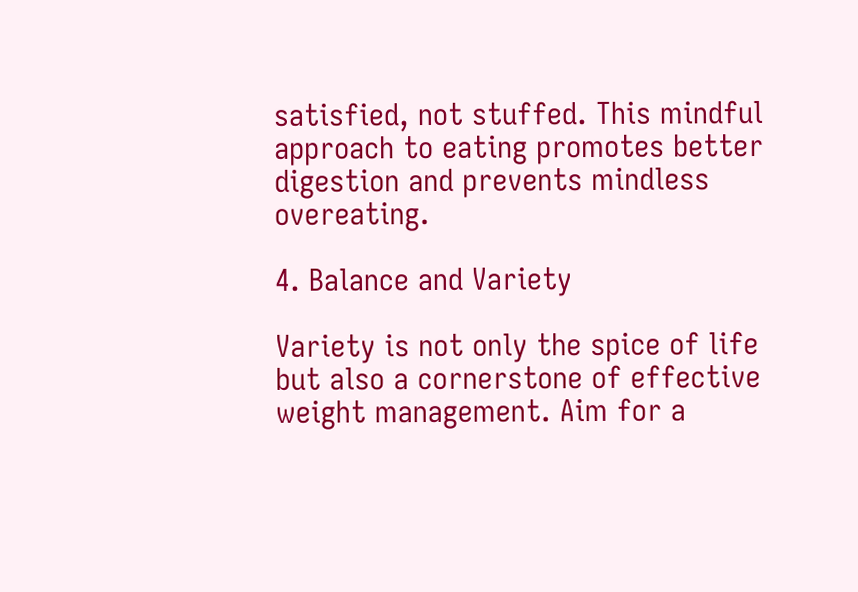satisfied, not stuffed. This mindful approach to eating promotes better digestion and prevents mindless overeating.

4. Balance and Variety

Variety is not only the spice of life but also a cornerstone of effective weight management. Aim for a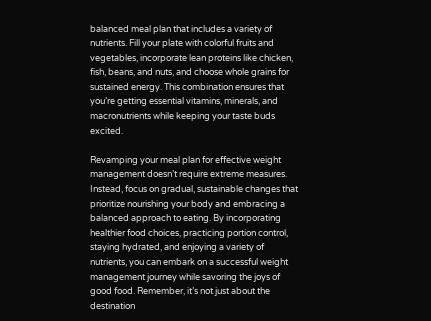balanced meal plan that includes a variety of nutrients. Fill your plate with colorful fruits and vegetables, incorporate lean proteins like chicken, fish, beans, and nuts, and choose whole grains for sustained energy. This combination ensures that you’re getting essential vitamins, minerals, and macronutrients while keeping your taste buds excited.

Revamping your meal plan for effective weight management doesn’t require extreme measures. Instead, focus on gradual, sustainable changes that prioritize nourishing your body and embracing a balanced approach to eating. By incorporating healthier food choices, practicing portion control, staying hydrated, and enjoying a variety of nutrients, you can embark on a successful weight management journey while savoring the joys of good food. Remember, it’s not just about the destination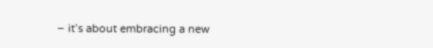– it’s about embracing a new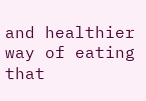and healthier way of eating that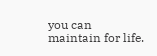you can maintain for life.